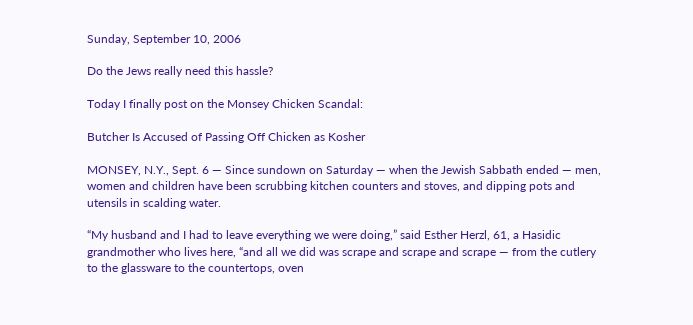Sunday, September 10, 2006

Do the Jews really need this hassle?

Today I finally post on the Monsey Chicken Scandal:

Butcher Is Accused of Passing Off Chicken as Kosher

MONSEY, N.Y., Sept. 6 — Since sundown on Saturday — when the Jewish Sabbath ended — men, women and children have been scrubbing kitchen counters and stoves, and dipping pots and utensils in scalding water.

“My husband and I had to leave everything we were doing,” said Esther Herzl, 61, a Hasidic grandmother who lives here, “and all we did was scrape and scrape and scrape — from the cutlery to the glassware to the countertops, oven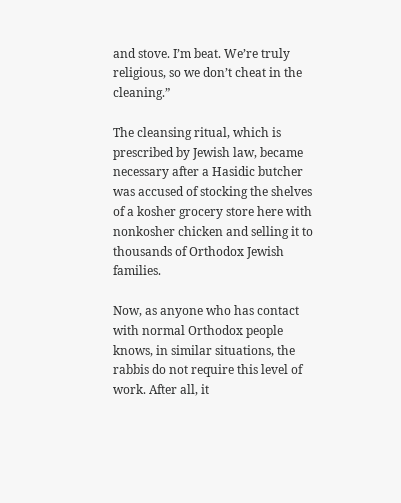and stove. I’m beat. We’re truly religious, so we don’t cheat in the cleaning.”

The cleansing ritual, which is prescribed by Jewish law, became necessary after a Hasidic butcher was accused of stocking the shelves of a kosher grocery store here with nonkosher chicken and selling it to thousands of Orthodox Jewish families.

Now, as anyone who has contact with normal Orthodox people knows, in similar situations, the rabbis do not require this level of work. After all, it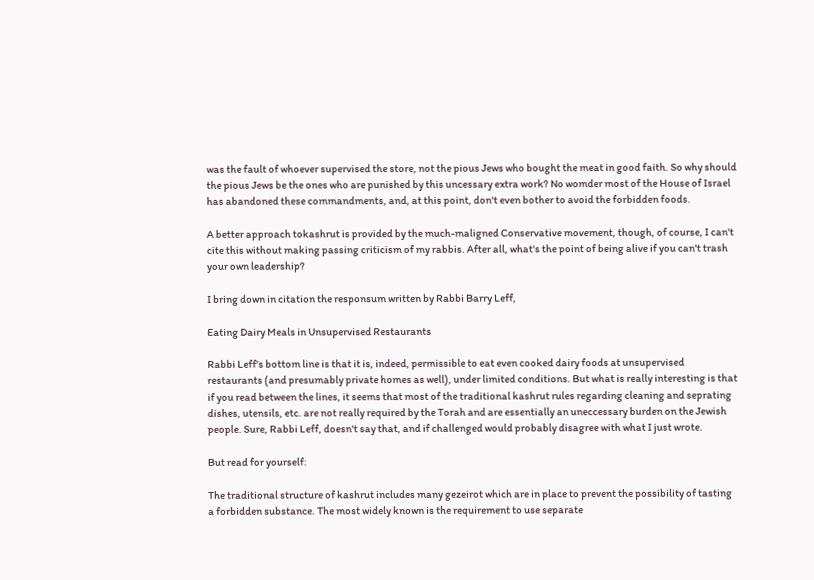was the fault of whoever supervised the store, not the pious Jews who bought the meat in good faith. So why should the pious Jews be the ones who are punished by this uncessary extra work? No womder most of the House of Israel has abandoned these commandments, and, at this point, don't even bother to avoid the forbidden foods.

A better approach tokashrut is provided by the much-maligned Conservative movement, though, of course, I can't cite this without making passing criticism of my rabbis. After all, what's the point of being alive if you can't trash your own leadership?

I bring down in citation the responsum written by Rabbi Barry Leff,

Eating Dairy Meals in Unsupervised Restaurants

Rabbi Leff's bottom line is that it is, indeed, permissible to eat even cooked dairy foods at unsupervised restaurants (and presumably private homes as well), under limited conditions. But what is really interesting is that if you read between the lines, it seems that most of the traditional kashrut rules regarding cleaning and seprating dishes, utensils, etc. are not really required by the Torah and are essentially an uneccessary burden on the Jewish people. Sure, Rabbi Leff, doesn't say that, and if challenged would probably disagree with what I just wrote.

But read for yourself:

The traditional structure of kashrut includes many gezeirot which are in place to prevent the possibility of tasting a forbidden substance. The most widely known is the requirement to use separate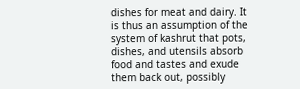dishes for meat and dairy. It is thus an assumption of the system of kashrut that pots, dishes, and utensils absorb food and tastes and exude them back out, possibly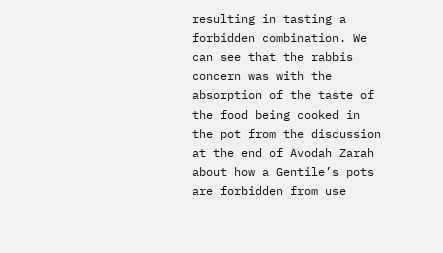resulting in tasting a forbidden combination. We can see that the rabbis concern was with the absorption of the taste of the food being cooked in the pot from the discussion at the end of Avodah Zarah about how a Gentile’s pots are forbidden from use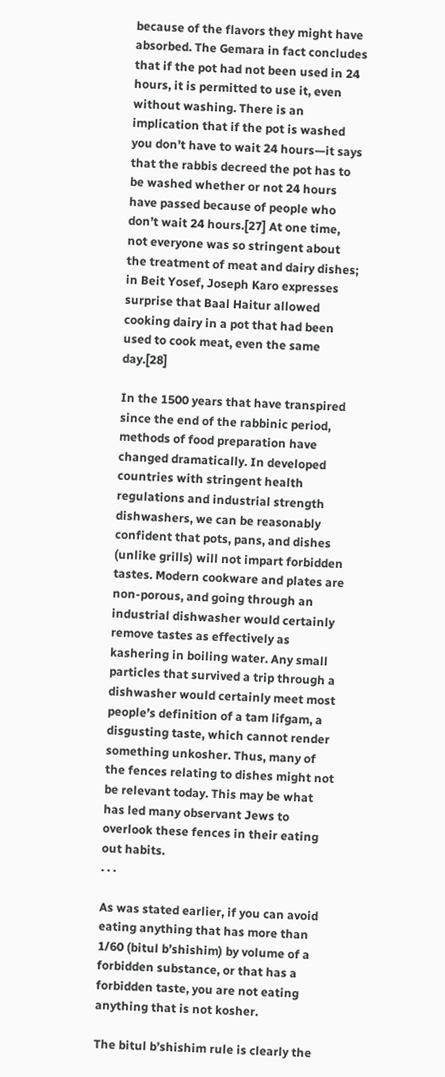because of the flavors they might have absorbed. The Gemara in fact concludes that if the pot had not been used in 24 hours, it is permitted to use it, even without washing. There is an implication that if the pot is washed you don’t have to wait 24 hours—it says that the rabbis decreed the pot has to be washed whether or not 24 hours have passed because of people who don’t wait 24 hours.[27] At one time, not everyone was so stringent about the treatment of meat and dairy dishes; in Beit Yosef, Joseph Karo expresses surprise that Baal Haitur allowed cooking dairy in a pot that had been used to cook meat, even the same day.[28]

In the 1500 years that have transpired since the end of the rabbinic period, methods of food preparation have changed dramatically. In developed countries with stringent health regulations and industrial strength dishwashers, we can be reasonably confident that pots, pans, and dishes (unlike grills) will not impart forbidden tastes. Modern cookware and plates are non-porous, and going through an industrial dishwasher would certainly remove tastes as effectively as kashering in boiling water. Any small particles that survived a trip through a dishwasher would certainly meet most people’s definition of a tam lifgam, a disgusting taste, which cannot render something unkosher. Thus, many of the fences relating to dishes might not be relevant today. This may be what has led many observant Jews to overlook these fences in their eating out habits.
. . .

As was stated earlier, if you can avoid eating anything that has more than 1/60 (bitul b’shishim) by volume of a forbidden substance, or that has a forbidden taste, you are not eating anything that is not kosher.

The bitul b’shishim rule is clearly the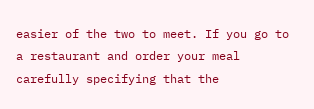easier of the two to meet. If you go to a restaurant and order your meal carefully specifying that the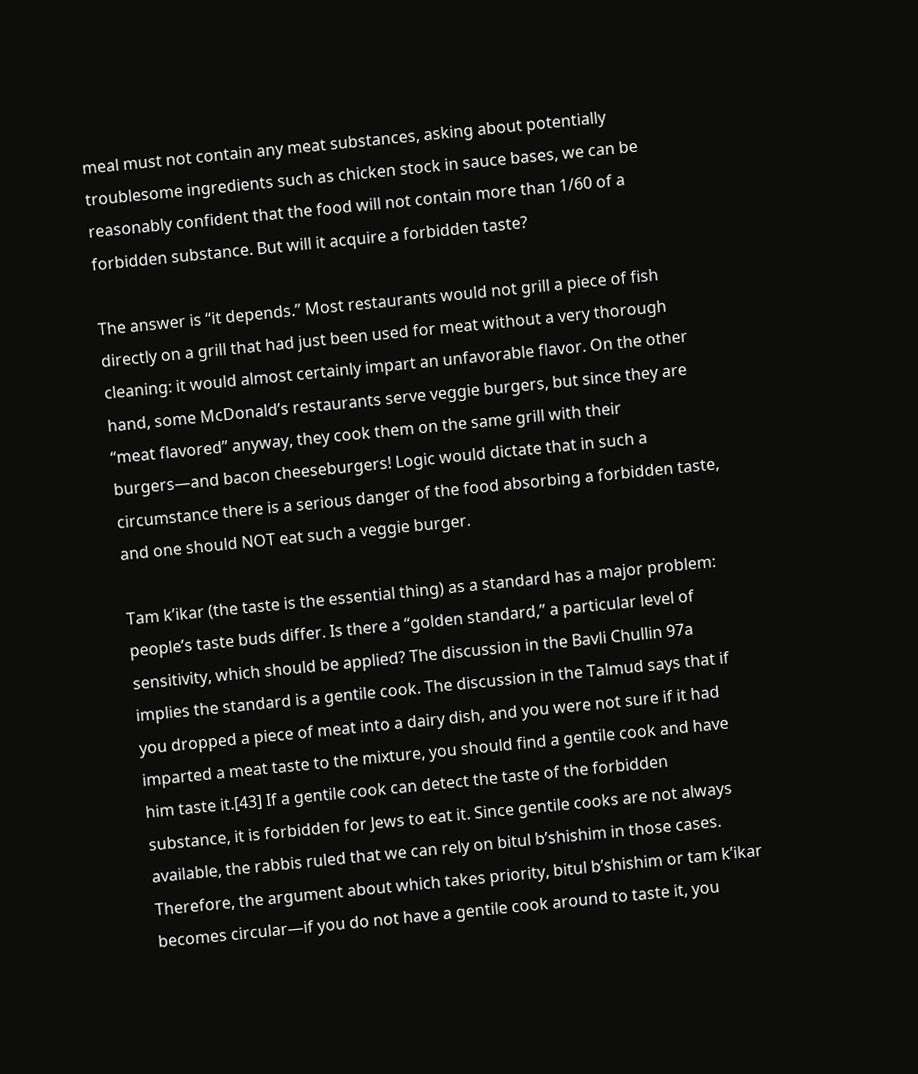meal must not contain any meat substances, asking about potentially troublesome ingredients such as chicken stock in sauce bases, we can be reasonably confident that the food will not contain more than 1/60 of a forbidden substance. But will it acquire a forbidden taste?

The answer is “it depends.” Most restaurants would not grill a piece of fish directly on a grill that had just been used for meat without a very thorough cleaning: it would almost certainly impart an unfavorable flavor. On the other hand, some McDonald’s restaurants serve veggie burgers, but since they are “meat flavored” anyway, they cook them on the same grill with their burgers—and bacon cheeseburgers! Logic would dictate that in such a circumstance there is a serious danger of the food absorbing a forbidden taste, and one should NOT eat such a veggie burger.

Tam k’ikar (the taste is the essential thing) as a standard has a major problem: people’s taste buds differ. Is there a “golden standard,” a particular level of sensitivity, which should be applied? The discussion in the Bavli Chullin 97a implies the standard is a gentile cook. The discussion in the Talmud says that if you dropped a piece of meat into a dairy dish, and you were not sure if it had imparted a meat taste to the mixture, you should find a gentile cook and have him taste it.[43] If a gentile cook can detect the taste of the forbidden substance, it is forbidden for Jews to eat it. Since gentile cooks are not always available, the rabbis ruled that we can rely on bitul b’shishim in those cases. Therefore, the argument about which takes priority, bitul b’shishim or tam k’ikar becomes circular—if you do not have a gentile cook around to taste it, you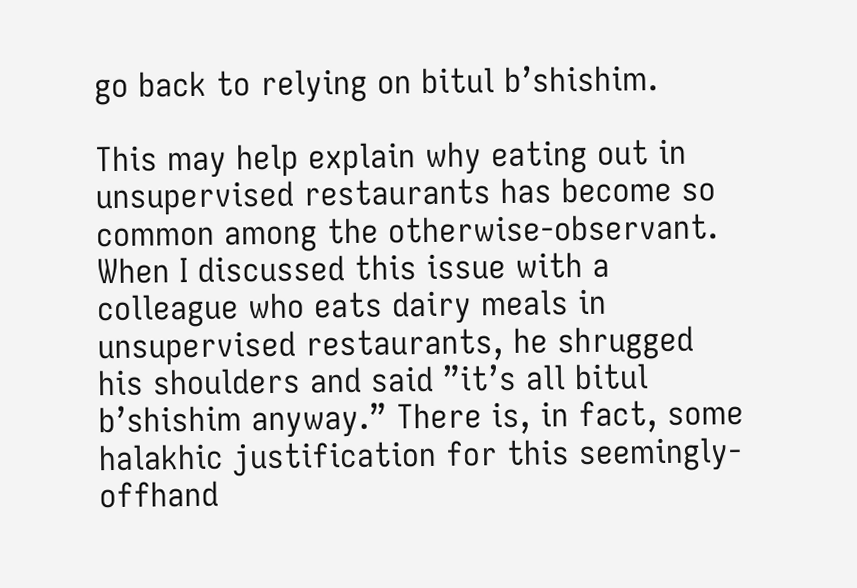go back to relying on bitul b’shishim.

This may help explain why eating out in unsupervised restaurants has become so common among the otherwise-observant. When I discussed this issue with a colleague who eats dairy meals in unsupervised restaurants, he shrugged his shoulders and said ”it’s all bitul b’shishim anyway.” There is, in fact, some halakhic justification for this seemingly-offhand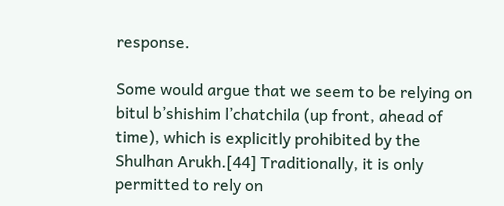response.

Some would argue that we seem to be relying on bitul b’shishim l’chatchila (up front, ahead of time), which is explicitly prohibited by the Shulhan Arukh.[44] Traditionally, it is only permitted to rely on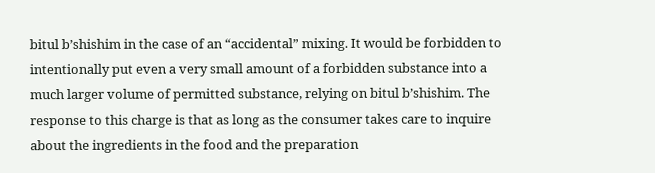bitul b’shishim in the case of an “accidental” mixing. It would be forbidden to intentionally put even a very small amount of a forbidden substance into a much larger volume of permitted substance, relying on bitul b’shishim. The response to this charge is that as long as the consumer takes care to inquire about the ingredients in the food and the preparation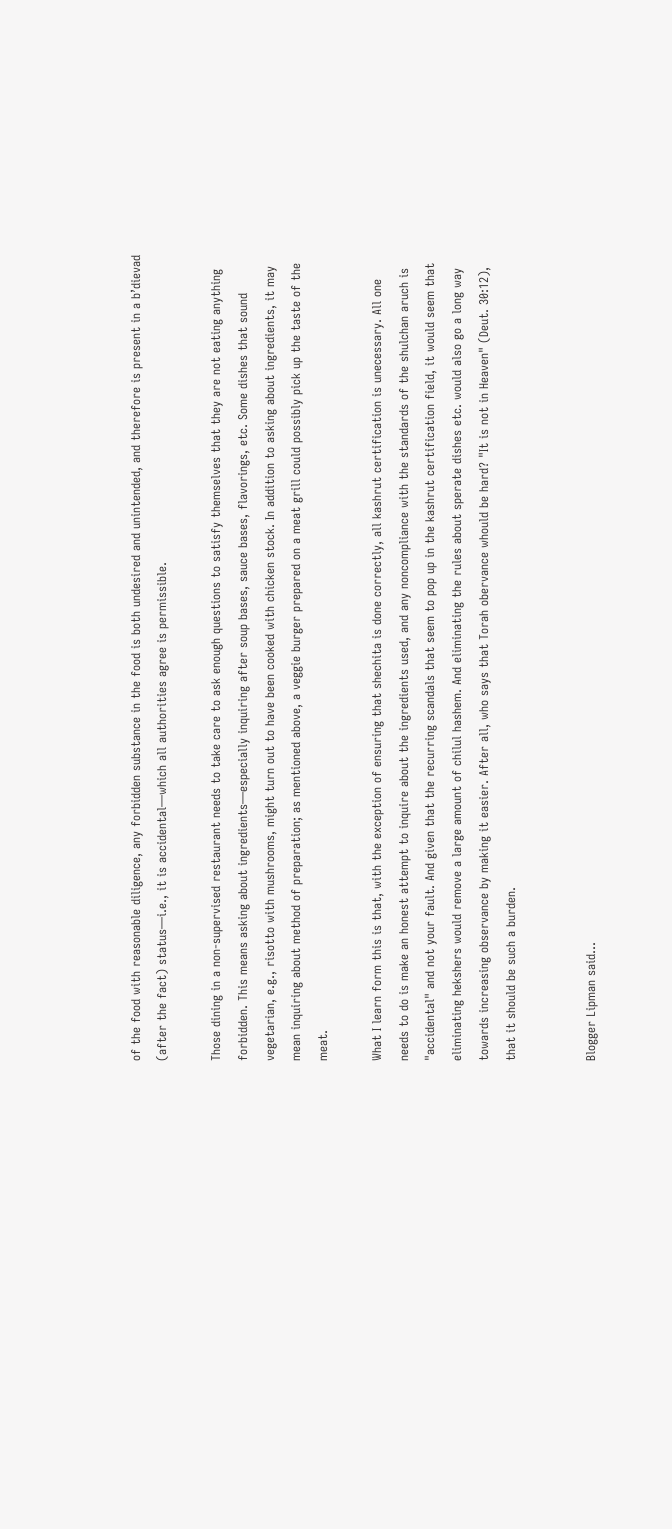of the food with reasonable diligence, any forbidden substance in the food is both undesired and unintended, and therefore is present in a b’dievad (after the fact) status—i.e., it is accidental—which all authorities agree is permissible.

Those dining in a non-supervised restaurant needs to take care to ask enough questions to satisfy themselves that they are not eating anything forbidden. This means asking about ingredients—especially inquiring after soup bases, sauce bases, flavorings, etc. Some dishes that sound vegetarian, e.g., risotto with mushrooms, might turn out to have been cooked with chicken stock. In addition to asking about ingredients, it may mean inquiring about method of preparation; as mentioned above, a veggie burger prepared on a meat grill could possibly pick up the taste of the meat.

What I learn form this is that, with the exception of ensuring that shechita is done correctly, all kashrut certification is unecessary. All one needs to do is make an honest attempt to inquire about the ingredients used, and any noncompliance with the standards of the shulchan aruch is "accidental" and not your fault. And given that the recurring scandals that seem to pop up in the kashrut certification field, it would seem that eliminating hekshers would remove a large amount of chilul hashem. And eliminating the rules about sperate dishes etc. would also go a long way towards increasing observance by making it easier. After all, who says that Torah obervance whould be hard? "It is not in Heaven" (Deut. 30:12), that it should be such a burden.


Blogger Lipman said...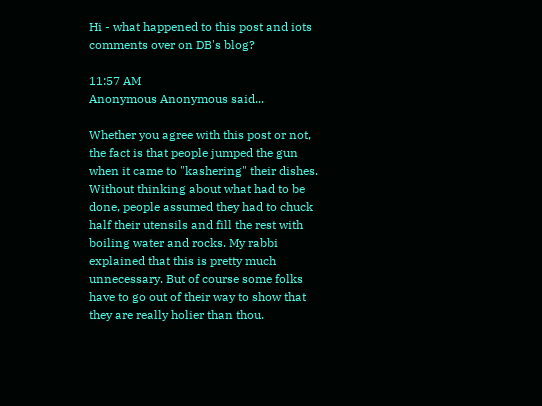Hi - what happened to this post and iots comments over on DB's blog?

11:57 AM
Anonymous Anonymous said...

Whether you agree with this post or not, the fact is that people jumped the gun when it came to "kashering" their dishes. Without thinking about what had to be done, people assumed they had to chuck half their utensils and fill the rest with boiling water and rocks. My rabbi explained that this is pretty much unnecessary. But of course some folks have to go out of their way to show that they are really holier than thou.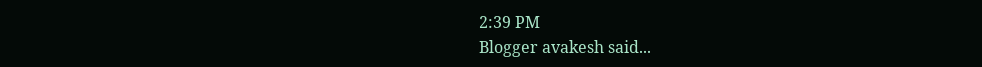2:39 PM
Blogger avakesh said...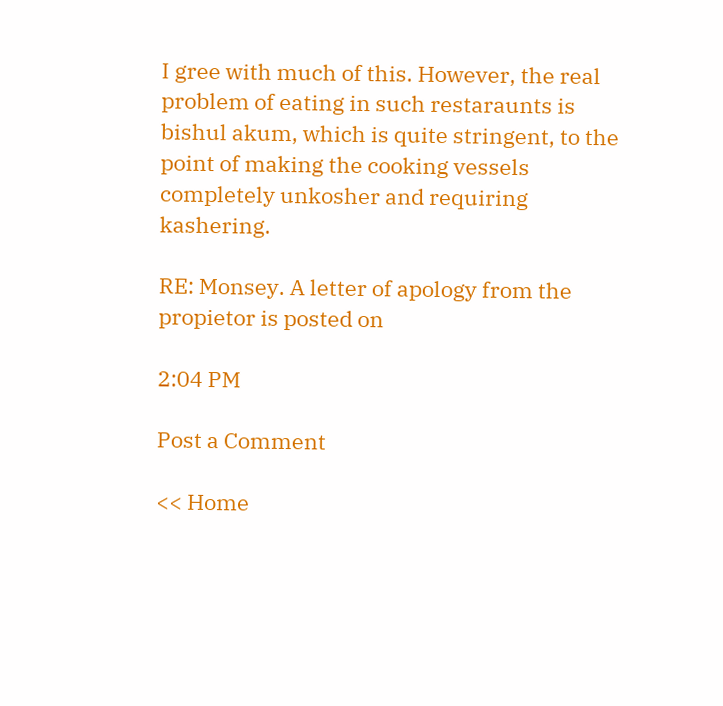I gree with much of this. However, the real problem of eating in such restaraunts is bishul akum, which is quite stringent, to the point of making the cooking vessels completely unkosher and requiring kashering.

RE: Monsey. A letter of apology from the propietor is posted on

2:04 PM

Post a Comment

<< Home